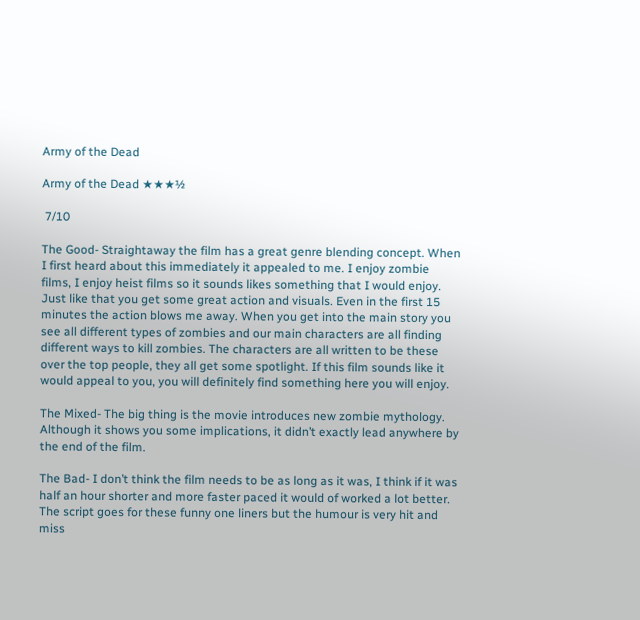Army of the Dead

Army of the Dead ★★★½

 7/10

The Good- Straightaway the film has a great genre blending concept. When I first heard about this immediately it appealed to me. I enjoy zombie films, I enjoy heist films so it sounds likes something that I would enjoy. Just like that you get some great action and visuals. Even in the first 15 minutes the action blows me away. When you get into the main story you see all different types of zombies and our main characters are all finding different ways to kill zombies. The characters are all written to be these over the top people, they all get some spotlight. If this film sounds like it would appeal to you, you will definitely find something here you will enjoy.

The Mixed- The big thing is the movie introduces new zombie mythology. Although it shows you some implications, it didn’t exactly lead anywhere by the end of the film.

The Bad- I don’t think the film needs to be as long as it was, I think if it was half an hour shorter and more faster paced it would of worked a lot better. The script goes for these funny one liners but the humour is very hit and miss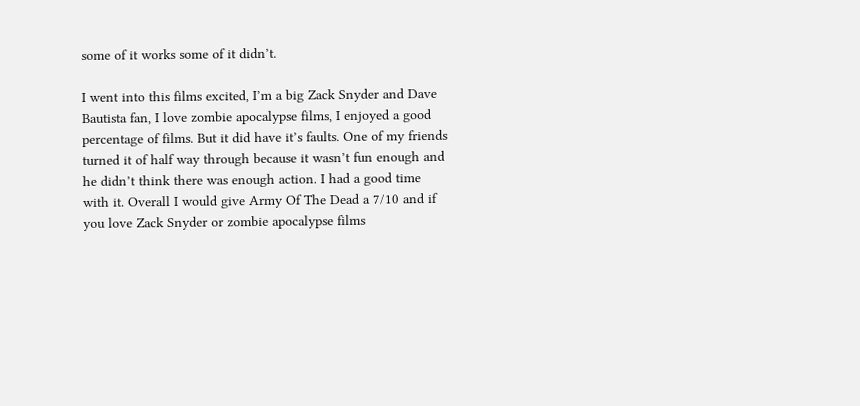some of it works some of it didn’t.

I went into this films excited, I’m a big Zack Snyder and Dave Bautista fan, I love zombie apocalypse films, I enjoyed a good percentage of films. But it did have it’s faults. One of my friends turned it of half way through because it wasn’t fun enough and he didn’t think there was enough action. I had a good time with it. Overall I would give Army Of The Dead a 7/10 and if you love Zack Snyder or zombie apocalypse films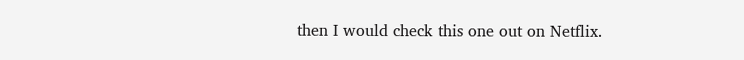then I would check this one out on Netflix.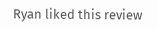Ryan liked this review